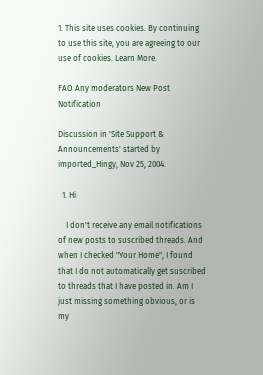1. This site uses cookies. By continuing to use this site, you are agreeing to our use of cookies. Learn More.

FAO Any moderators New Post Notification

Discussion in 'Site Support & Announcements' started by imported_Hingy, Nov 25, 2004.

  1. Hi

    I don't receive any email notifications of new posts to suscribed threads. And when I checked "Your Home", I found that I do not automatically get suscribed to threads that I have posted in. Am I just missing something obvious, or is my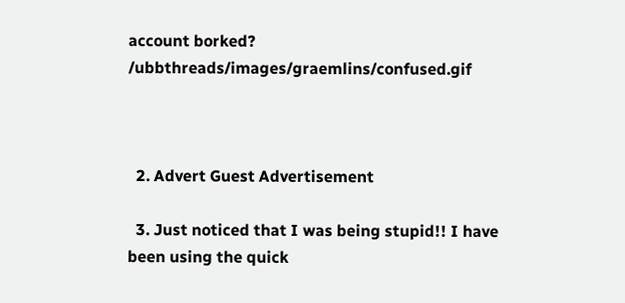account borked? /ubbthreads/images/graemlins/confused.gif



  2. Advert Guest Advertisement

  3. Just noticed that I was being stupid!! I have been using the quick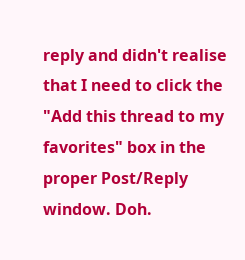reply and didn't realise that I need to click the "Add this thread to my favorites" box in the proper Post/Reply window. Doh.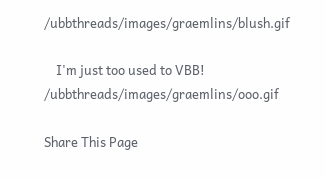/ubbthreads/images/graemlins/blush.gif

    I'm just too used to VBB! /ubbthreads/images/graemlins/ooo.gif

Share This Page